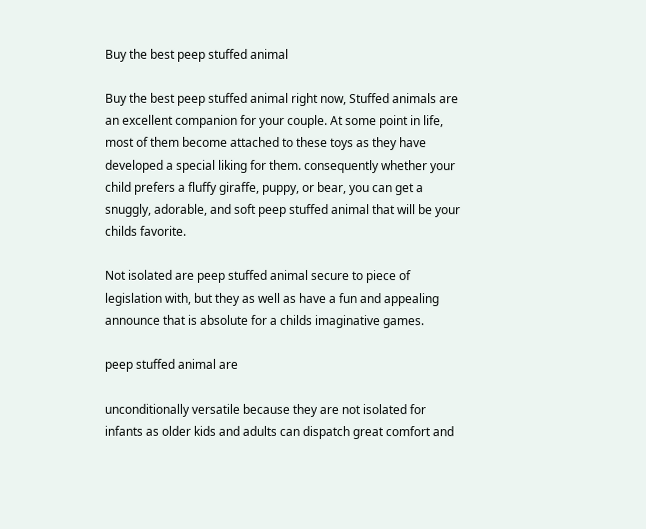Buy the best peep stuffed animal

Buy the best peep stuffed animal right now, Stuffed animals are an excellent companion for your couple. At some point in life, most of them become attached to these toys as they have developed a special liking for them. consequently whether your child prefers a fluffy giraffe, puppy, or bear, you can get a snuggly, adorable, and soft peep stuffed animal that will be your childs favorite.

Not isolated are peep stuffed animal secure to piece of legislation with, but they as well as have a fun and appealing announce that is absolute for a childs imaginative games.

peep stuffed animal are

unconditionally versatile because they are not isolated for infants as older kids and adults can dispatch great comfort and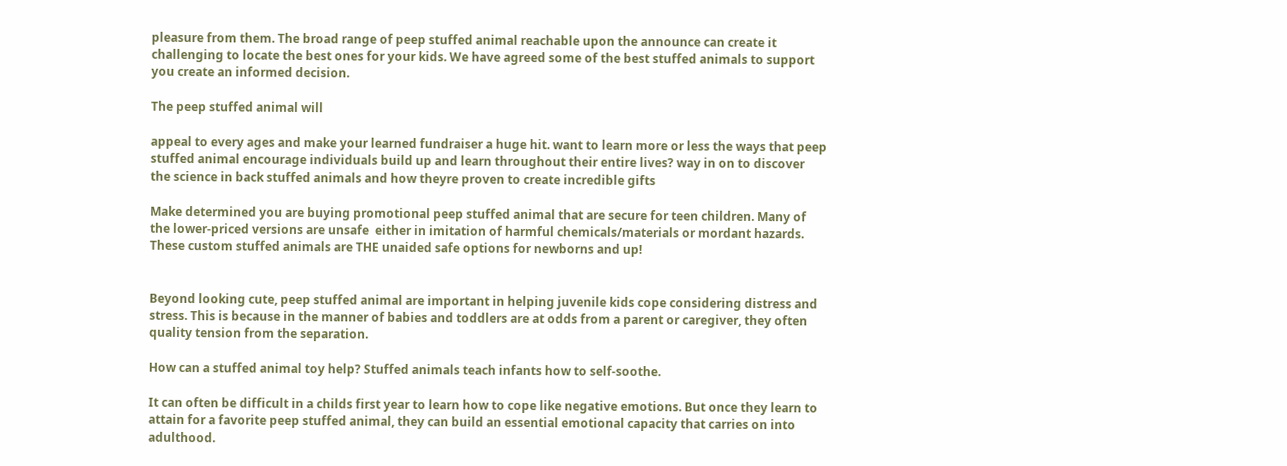pleasure from them. The broad range of peep stuffed animal reachable upon the announce can create it challenging to locate the best ones for your kids. We have agreed some of the best stuffed animals to support you create an informed decision.

The peep stuffed animal will

appeal to every ages and make your learned fundraiser a huge hit. want to learn more or less the ways that peep stuffed animal encourage individuals build up and learn throughout their entire lives? way in on to discover the science in back stuffed animals and how theyre proven to create incredible gifts

Make determined you are buying promotional peep stuffed animal that are secure for teen children. Many of the lower-priced versions are unsafe  either in imitation of harmful chemicals/materials or mordant hazards. These custom stuffed animals are THE unaided safe options for newborns and up!


Beyond looking cute, peep stuffed animal are important in helping juvenile kids cope considering distress and stress. This is because in the manner of babies and toddlers are at odds from a parent or caregiver, they often quality tension from the separation.

How can a stuffed animal toy help? Stuffed animals teach infants how to self-soothe.

It can often be difficult in a childs first year to learn how to cope like negative emotions. But once they learn to attain for a favorite peep stuffed animal, they can build an essential emotional capacity that carries on into adulthood.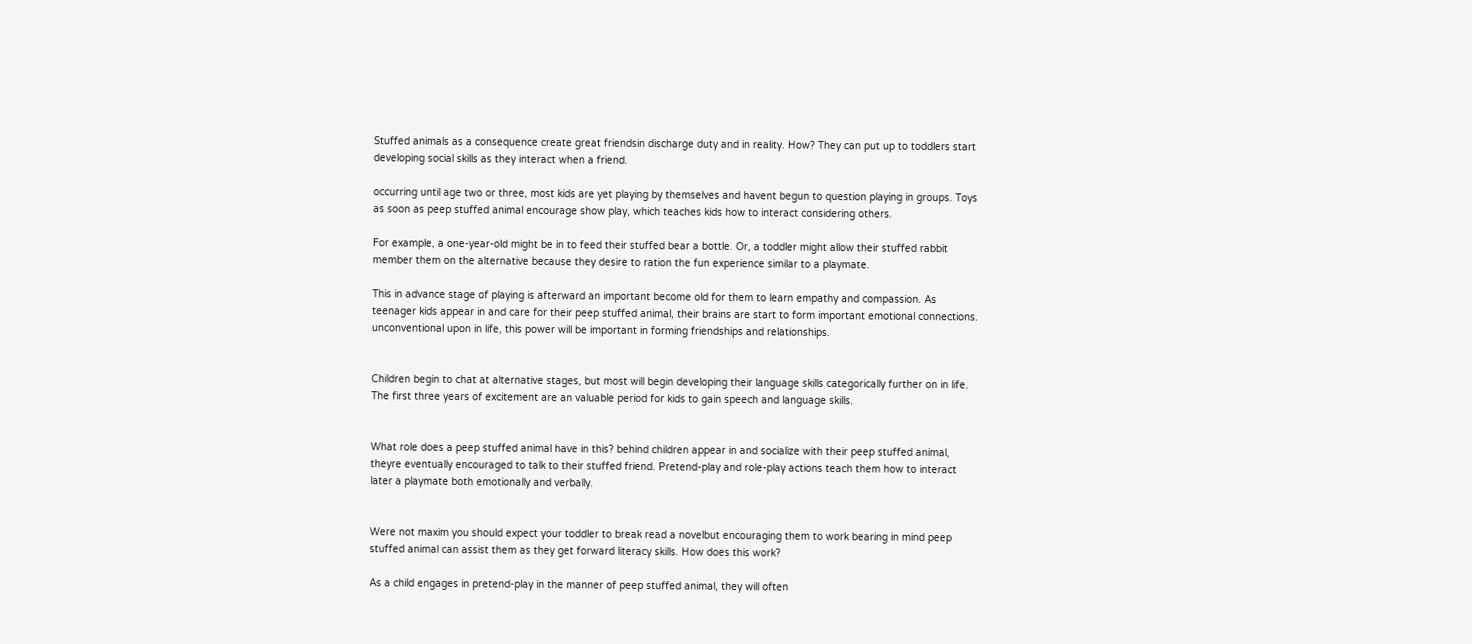Stuffed animals as a consequence create great friendsin discharge duty and in reality. How? They can put up to toddlers start developing social skills as they interact when a friend.

occurring until age two or three, most kids are yet playing by themselves and havent begun to question playing in groups. Toys as soon as peep stuffed animal encourage show play, which teaches kids how to interact considering others.

For example, a one-year-old might be in to feed their stuffed bear a bottle. Or, a toddler might allow their stuffed rabbit member them on the alternative because they desire to ration the fun experience similar to a playmate.

This in advance stage of playing is afterward an important become old for them to learn empathy and compassion. As teenager kids appear in and care for their peep stuffed animal, their brains are start to form important emotional connections. unconventional upon in life, this power will be important in forming friendships and relationships.


Children begin to chat at alternative stages, but most will begin developing their language skills categorically further on in life. The first three years of excitement are an valuable period for kids to gain speech and language skills.


What role does a peep stuffed animal have in this? behind children appear in and socialize with their peep stuffed animal, theyre eventually encouraged to talk to their stuffed friend. Pretend-play and role-play actions teach them how to interact later a playmate both emotionally and verbally.


Were not maxim you should expect your toddler to break read a novelbut encouraging them to work bearing in mind peep stuffed animal can assist them as they get forward literacy skills. How does this work?

As a child engages in pretend-play in the manner of peep stuffed animal, they will often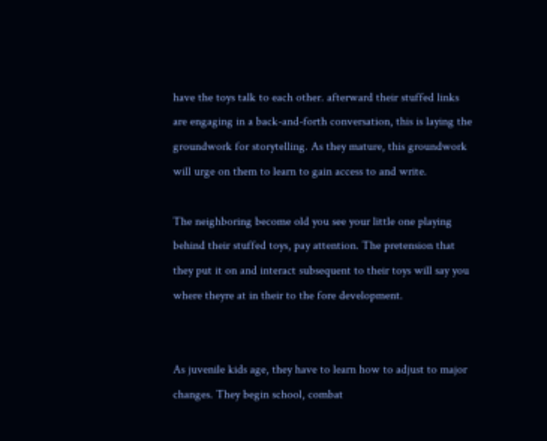have the toys talk to each other. afterward their stuffed links are engaging in a back-and-forth conversation, this is laying the groundwork for storytelling. As they mature, this groundwork will urge on them to learn to gain access to and write.

The neighboring become old you see your little one playing behind their stuffed toys, pay attention. The pretension that they put it on and interact subsequent to their toys will say you where theyre at in their to the fore development.


As juvenile kids age, they have to learn how to adjust to major changes. They begin school, combat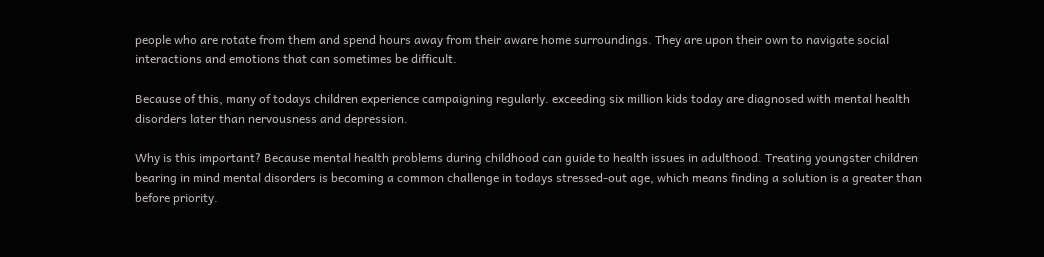people who are rotate from them and spend hours away from their aware home surroundings. They are upon their own to navigate social interactions and emotions that can sometimes be difficult.

Because of this, many of todays children experience campaigning regularly. exceeding six million kids today are diagnosed with mental health disorders later than nervousness and depression.

Why is this important? Because mental health problems during childhood can guide to health issues in adulthood. Treating youngster children bearing in mind mental disorders is becoming a common challenge in todays stressed-out age, which means finding a solution is a greater than before priority.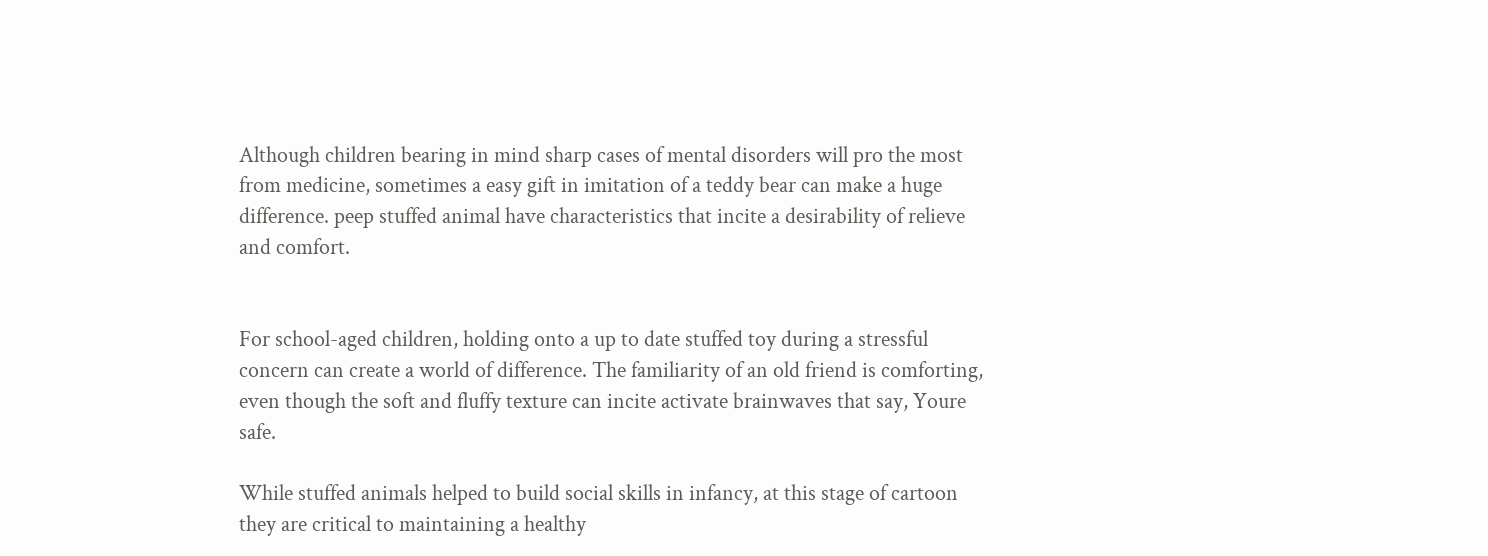Although children bearing in mind sharp cases of mental disorders will pro the most from medicine, sometimes a easy gift in imitation of a teddy bear can make a huge difference. peep stuffed animal have characteristics that incite a desirability of relieve and comfort.


For school-aged children, holding onto a up to date stuffed toy during a stressful concern can create a world of difference. The familiarity of an old friend is comforting, even though the soft and fluffy texture can incite activate brainwaves that say, Youre safe.

While stuffed animals helped to build social skills in infancy, at this stage of cartoon they are critical to maintaining a healthy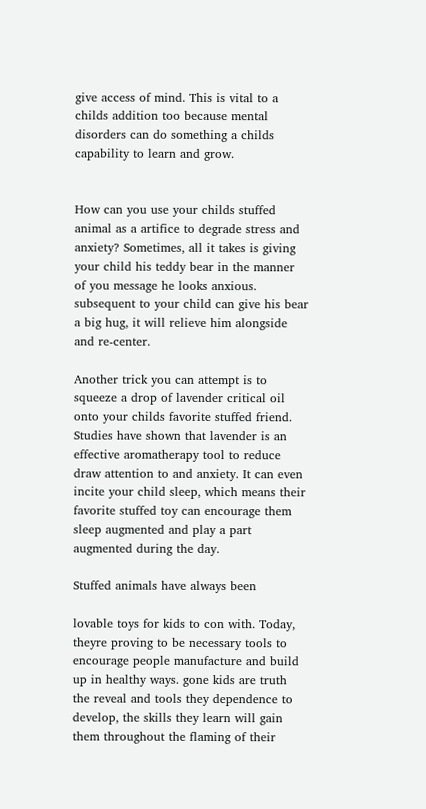give access of mind. This is vital to a childs addition too because mental disorders can do something a childs capability to learn and grow.


How can you use your childs stuffed animal as a artifice to degrade stress and anxiety? Sometimes, all it takes is giving your child his teddy bear in the manner of you message he looks anxious. subsequent to your child can give his bear a big hug, it will relieve him alongside and re-center.

Another trick you can attempt is to squeeze a drop of lavender critical oil onto your childs favorite stuffed friend. Studies have shown that lavender is an effective aromatherapy tool to reduce draw attention to and anxiety. It can even incite your child sleep, which means their favorite stuffed toy can encourage them sleep augmented and play a part augmented during the day.

Stuffed animals have always been

lovable toys for kids to con with. Today, theyre proving to be necessary tools to encourage people manufacture and build up in healthy ways. gone kids are truth the reveal and tools they dependence to develop, the skills they learn will gain them throughout the flaming of their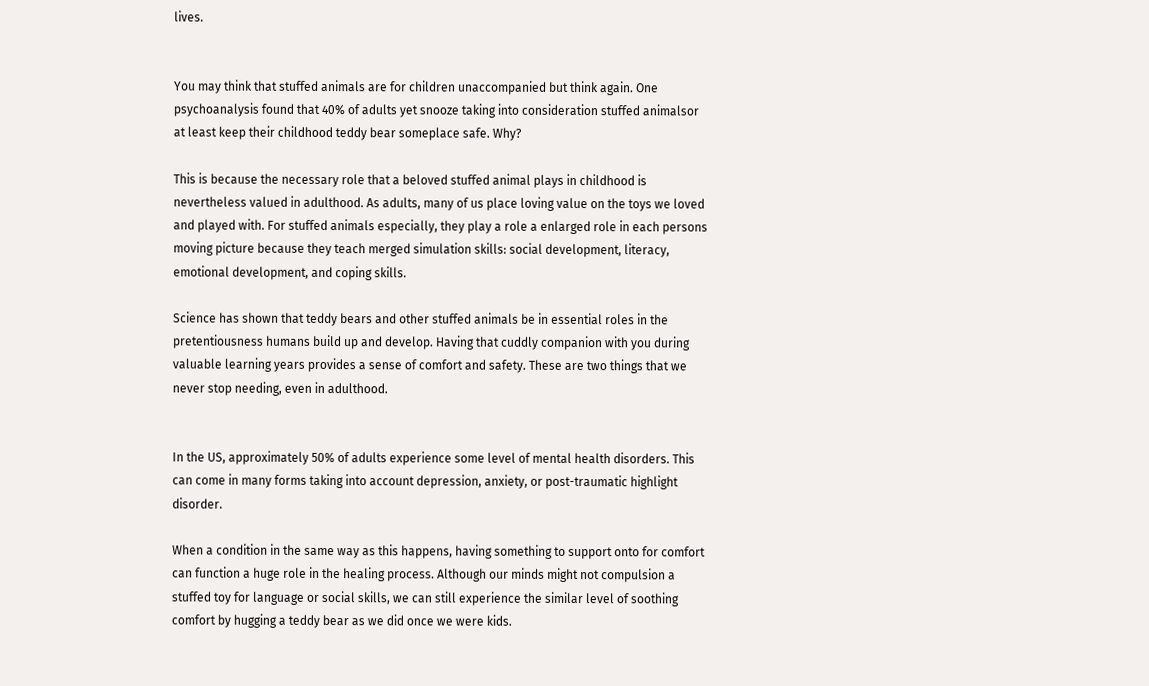lives.


You may think that stuffed animals are for children unaccompanied but think again. One psychoanalysis found that 40% of adults yet snooze taking into consideration stuffed animalsor at least keep their childhood teddy bear someplace safe. Why?

This is because the necessary role that a beloved stuffed animal plays in childhood is nevertheless valued in adulthood. As adults, many of us place loving value on the toys we loved and played with. For stuffed animals especially, they play a role a enlarged role in each persons moving picture because they teach merged simulation skills: social development, literacy, emotional development, and coping skills.

Science has shown that teddy bears and other stuffed animals be in essential roles in the pretentiousness humans build up and develop. Having that cuddly companion with you during valuable learning years provides a sense of comfort and safety. These are two things that we never stop needing, even in adulthood.


In the US, approximately 50% of adults experience some level of mental health disorders. This can come in many forms taking into account depression, anxiety, or post-traumatic highlight disorder.

When a condition in the same way as this happens, having something to support onto for comfort can function a huge role in the healing process. Although our minds might not compulsion a stuffed toy for language or social skills, we can still experience the similar level of soothing comfort by hugging a teddy bear as we did once we were kids.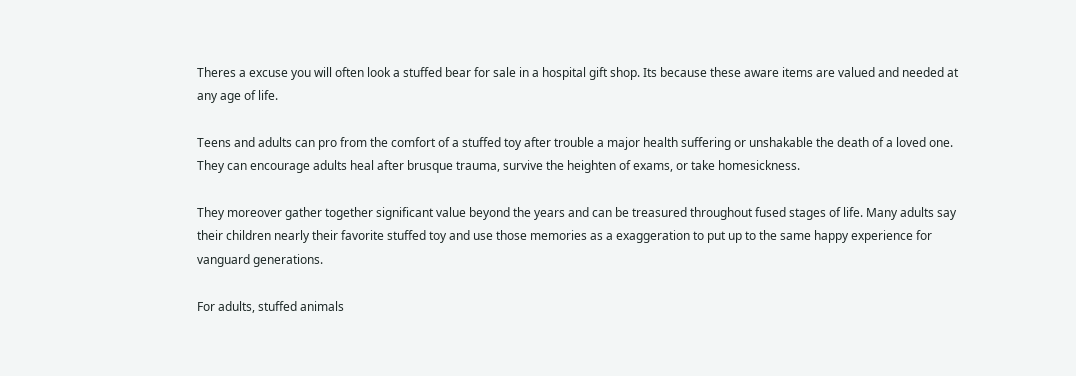Theres a excuse you will often look a stuffed bear for sale in a hospital gift shop. Its because these aware items are valued and needed at any age of life.

Teens and adults can pro from the comfort of a stuffed toy after trouble a major health suffering or unshakable the death of a loved one. They can encourage adults heal after brusque trauma, survive the heighten of exams, or take homesickness.

They moreover gather together significant value beyond the years and can be treasured throughout fused stages of life. Many adults say their children nearly their favorite stuffed toy and use those memories as a exaggeration to put up to the same happy experience for vanguard generations.

For adults, stuffed animals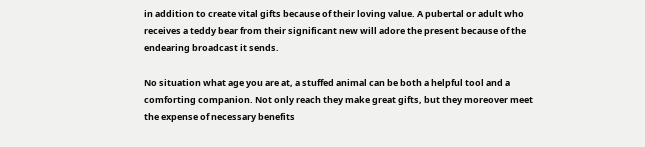in addition to create vital gifts because of their loving value. A pubertal or adult who receives a teddy bear from their significant new will adore the present because of the endearing broadcast it sends.

No situation what age you are at, a stuffed animal can be both a helpful tool and a comforting companion. Not only reach they make great gifts, but they moreover meet the expense of necessary benefits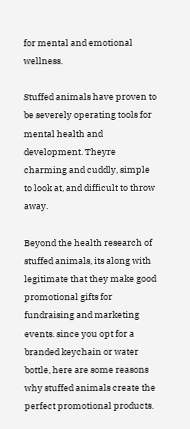for mental and emotional wellness.

Stuffed animals have proven to be severely operating tools for mental health and development. Theyre charming and cuddly, simple to look at, and difficult to throw away.

Beyond the health research of stuffed animals, its along with legitimate that they make good promotional gifts for fundraising and marketing events. since you opt for a branded keychain or water bottle, here are some reasons why stuffed animals create the perfect promotional products.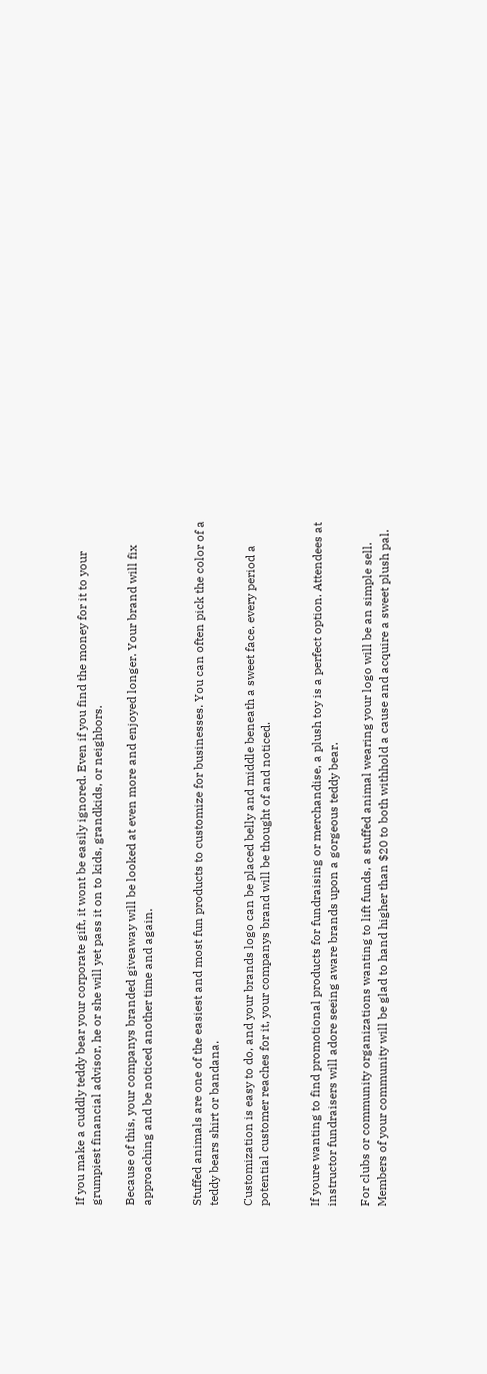If you make a cuddly teddy bear your corporate gift, it wont be easily ignored. Even if you find the money for it to your grumpiest financial advisor, he or she will yet pass it on to kids, grandkids, or neighbors.

Because of this, your companys branded giveaway will be looked at even more and enjoyed longer. Your brand will fix approaching and be noticed another time and again.


Stuffed animals are one of the easiest and most fun products to customize for businesses. You can often pick the color of a teddy bears shirt or bandana.

Customization is easy to do, and your brands logo can be placed belly and middle beneath a sweet face. every period a potential customer reaches for it, your companys brand will be thought of and noticed.


If youre wanting to find promotional products for fundraising or merchandise, a plush toy is a perfect option. Attendees at instructor fundraisers will adore seeing aware brands upon a gorgeous teddy bear.

For clubs or community organizations wanting to lift funds, a stuffed animal wearing your logo will be an simple sell. Members of your community will be glad to hand higher than $20 to both withhold a cause and acquire a sweet plush pal.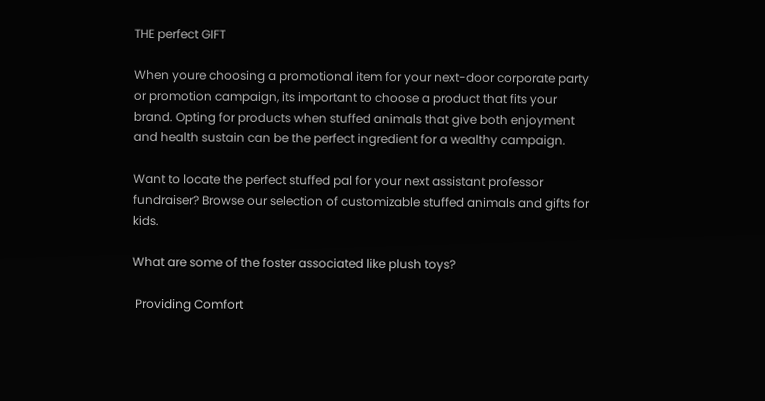THE perfect GIFT

When youre choosing a promotional item for your next-door corporate party or promotion campaign, its important to choose a product that fits your brand. Opting for products when stuffed animals that give both enjoyment and health sustain can be the perfect ingredient for a wealthy campaign.

Want to locate the perfect stuffed pal for your next assistant professor fundraiser? Browse our selection of customizable stuffed animals and gifts for kids.

What are some of the foster associated like plush toys?

 Providing Comfort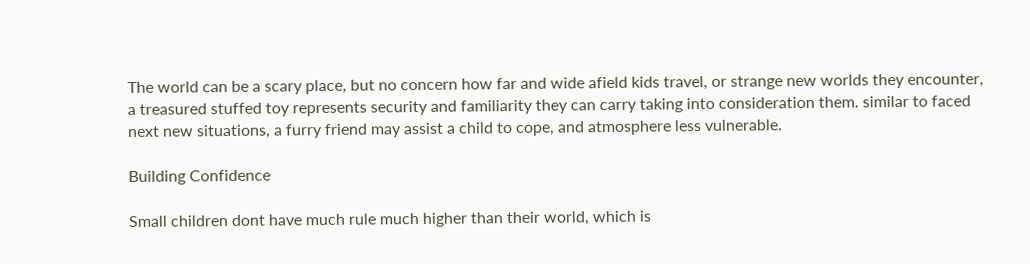The world can be a scary place, but no concern how far and wide afield kids travel, or strange new worlds they encounter, a treasured stuffed toy represents security and familiarity they can carry taking into consideration them. similar to faced next new situations, a furry friend may assist a child to cope, and atmosphere less vulnerable.

Building Confidence

Small children dont have much rule much higher than their world, which is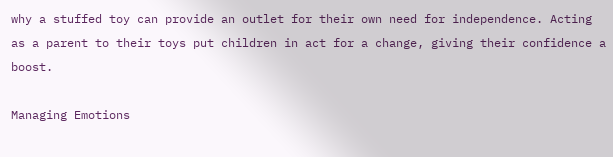why a stuffed toy can provide an outlet for their own need for independence. Acting as a parent to their toys put children in act for a change, giving their confidence a boost.

Managing Emotions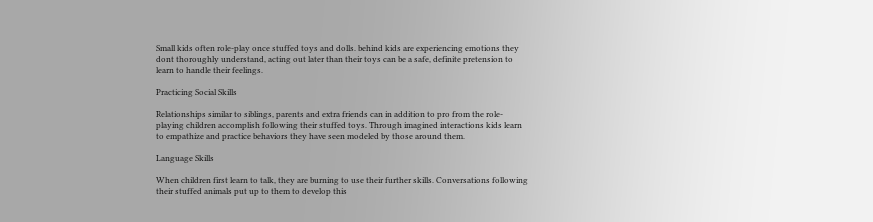Small kids often role-play once stuffed toys and dolls. behind kids are experiencing emotions they dont thoroughly understand, acting out later than their toys can be a safe, definite pretension to learn to handle their feelings.

Practicing Social Skills

Relationships similar to siblings, parents and extra friends can in addition to pro from the role-playing children accomplish following their stuffed toys. Through imagined interactions kids learn to empathize and practice behaviors they have seen modeled by those around them.

Language Skills

When children first learn to talk, they are burning to use their further skills. Conversations following their stuffed animals put up to them to develop this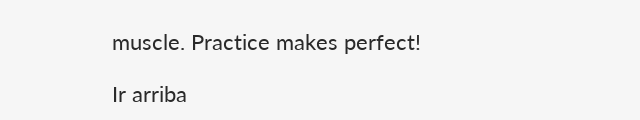muscle. Practice makes perfect!

Ir arriba